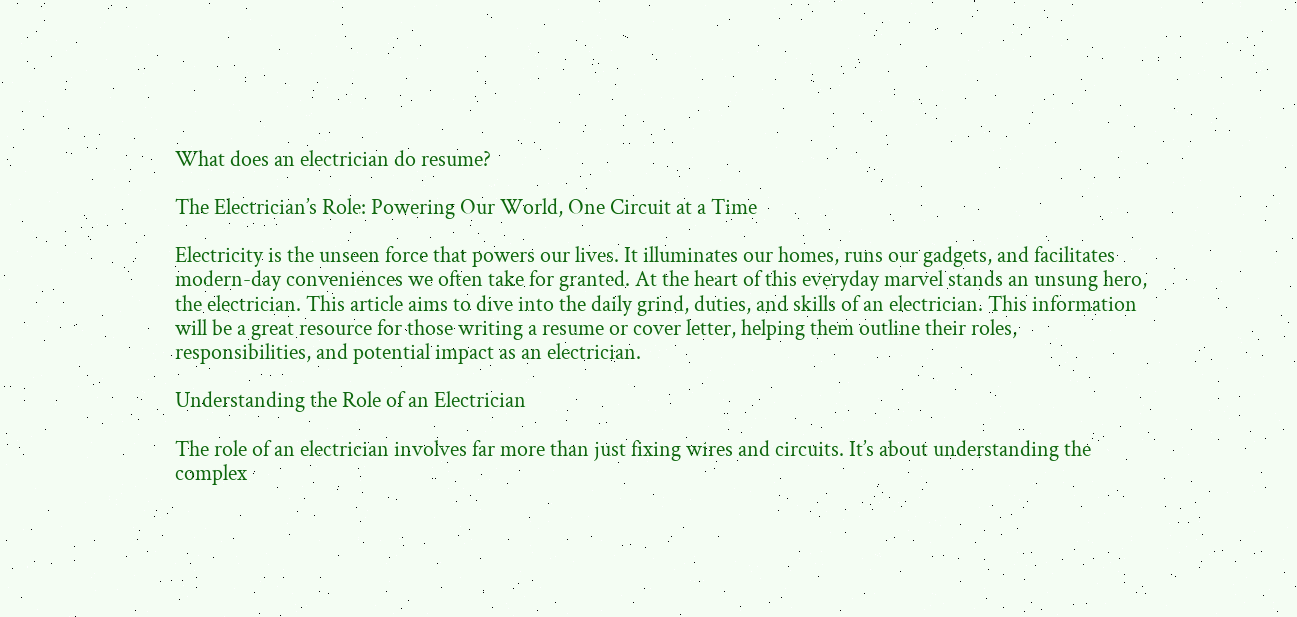What does an electrician do resume?

The Electrician’s Role: Powering Our World, One Circuit at a Time

Electricity is the unseen force that powers our lives. It illuminates our homes, runs our gadgets, and facilitates modern-day conveniences we often take for granted. At the heart of this everyday marvel stands an unsung hero, the electrician. This article aims to dive into the daily grind, duties, and skills of an electrician. This information will be a great resource for those writing a resume or cover letter, helping them outline their roles, responsibilities, and potential impact as an electrician.

Understanding the Role of an Electrician

The role of an electrician involves far more than just fixing wires and circuits. It’s about understanding the complex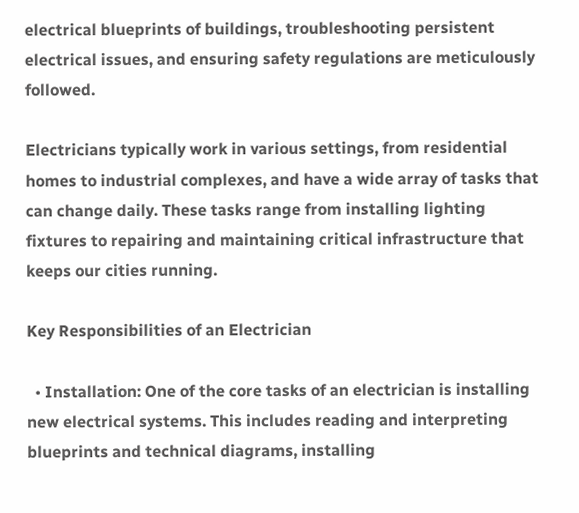electrical blueprints of buildings, troubleshooting persistent electrical issues, and ensuring safety regulations are meticulously followed.

Electricians typically work in various settings, from residential homes to industrial complexes, and have a wide array of tasks that can change daily. These tasks range from installing lighting fixtures to repairing and maintaining critical infrastructure that keeps our cities running.

Key Responsibilities of an Electrician

  • Installation: One of the core tasks of an electrician is installing new electrical systems. This includes reading and interpreting blueprints and technical diagrams, installing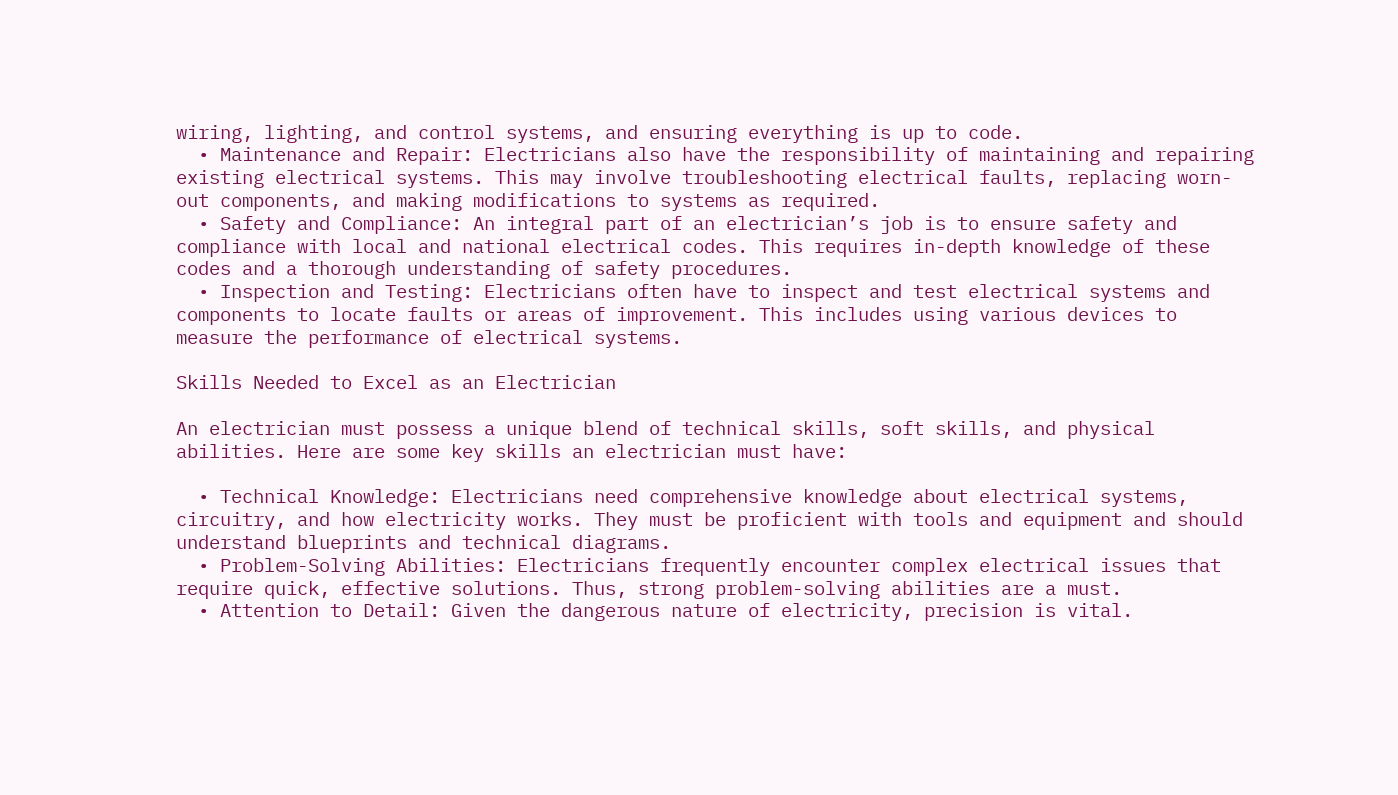wiring, lighting, and control systems, and ensuring everything is up to code.
  • Maintenance and Repair: Electricians also have the responsibility of maintaining and repairing existing electrical systems. This may involve troubleshooting electrical faults, replacing worn-out components, and making modifications to systems as required.
  • Safety and Compliance: An integral part of an electrician’s job is to ensure safety and compliance with local and national electrical codes. This requires in-depth knowledge of these codes and a thorough understanding of safety procedures.
  • Inspection and Testing: Electricians often have to inspect and test electrical systems and components to locate faults or areas of improvement. This includes using various devices to measure the performance of electrical systems.

Skills Needed to Excel as an Electrician

An electrician must possess a unique blend of technical skills, soft skills, and physical abilities. Here are some key skills an electrician must have:

  • Technical Knowledge: Electricians need comprehensive knowledge about electrical systems, circuitry, and how electricity works. They must be proficient with tools and equipment and should understand blueprints and technical diagrams.
  • Problem-Solving Abilities: Electricians frequently encounter complex electrical issues that require quick, effective solutions. Thus, strong problem-solving abilities are a must.
  • Attention to Detail: Given the dangerous nature of electricity, precision is vital.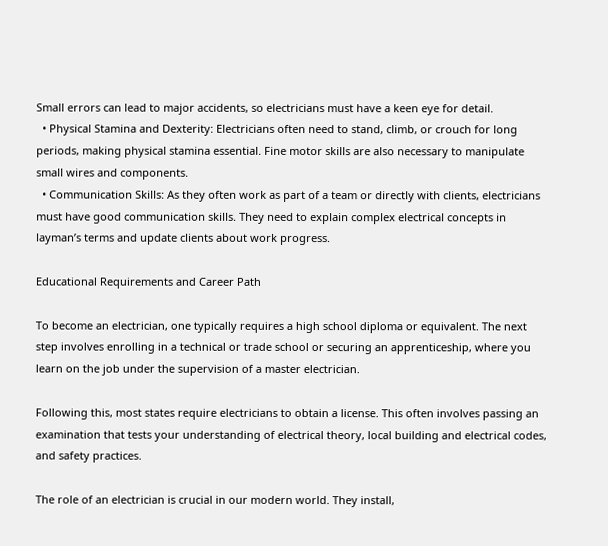Small errors can lead to major accidents, so electricians must have a keen eye for detail.
  • Physical Stamina and Dexterity: Electricians often need to stand, climb, or crouch for long periods, making physical stamina essential. Fine motor skills are also necessary to manipulate small wires and components.
  • Communication Skills: As they often work as part of a team or directly with clients, electricians must have good communication skills. They need to explain complex electrical concepts in layman’s terms and update clients about work progress.

Educational Requirements and Career Path

To become an electrician, one typically requires a high school diploma or equivalent. The next step involves enrolling in a technical or trade school or securing an apprenticeship, where you learn on the job under the supervision of a master electrician.

Following this, most states require electricians to obtain a license. This often involves passing an examination that tests your understanding of electrical theory, local building and electrical codes, and safety practices.

The role of an electrician is crucial in our modern world. They install,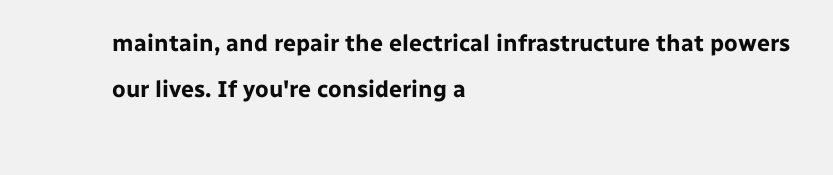maintain, and repair the electrical infrastructure that powers our lives. If you're considering a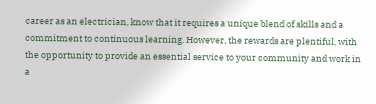career as an electrician, know that it requires a unique blend of skills and a commitment to continuous learning. However, the rewards are plentiful, with the opportunity to provide an essential service to your community and work in a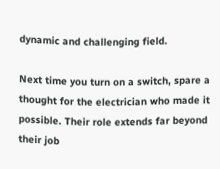dynamic and challenging field.

Next time you turn on a switch, spare a thought for the electrician who made it possible. Their role extends far beyond their job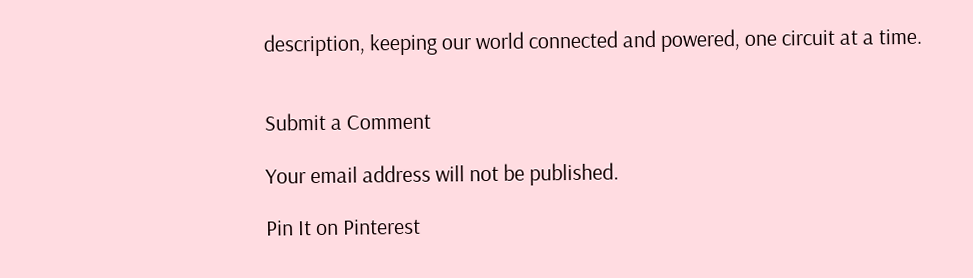description, keeping our world connected and powered, one circuit at a time.


Submit a Comment

Your email address will not be published.

Pin It on Pinterest